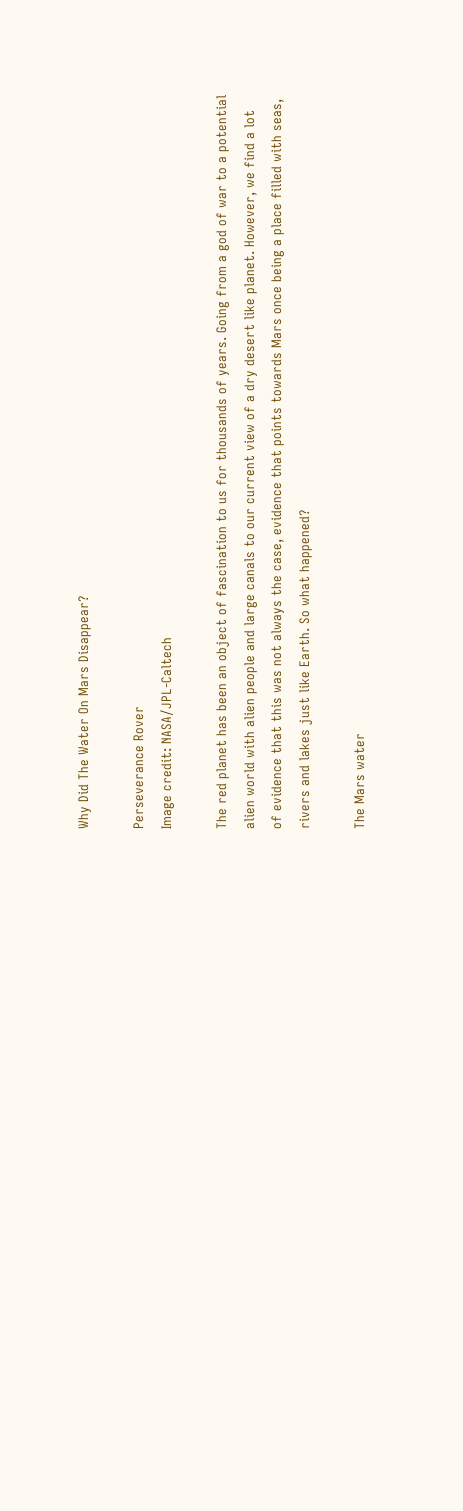Why Did The Water On Mars Disappear?

Perseverance Rover
Image credit: NASA/JPL-Caltech

The red planet has been an object of fascination to us for thousands of years. Going from a god of war to a potential alien world with alien people and large canals to our current view of a dry desert like planet. However, we find a lot of evidence that this was not always the case, evidence that points towards Mars once being a place filled with seas, rivers and lakes just like Earth. So what happened?

The Mars water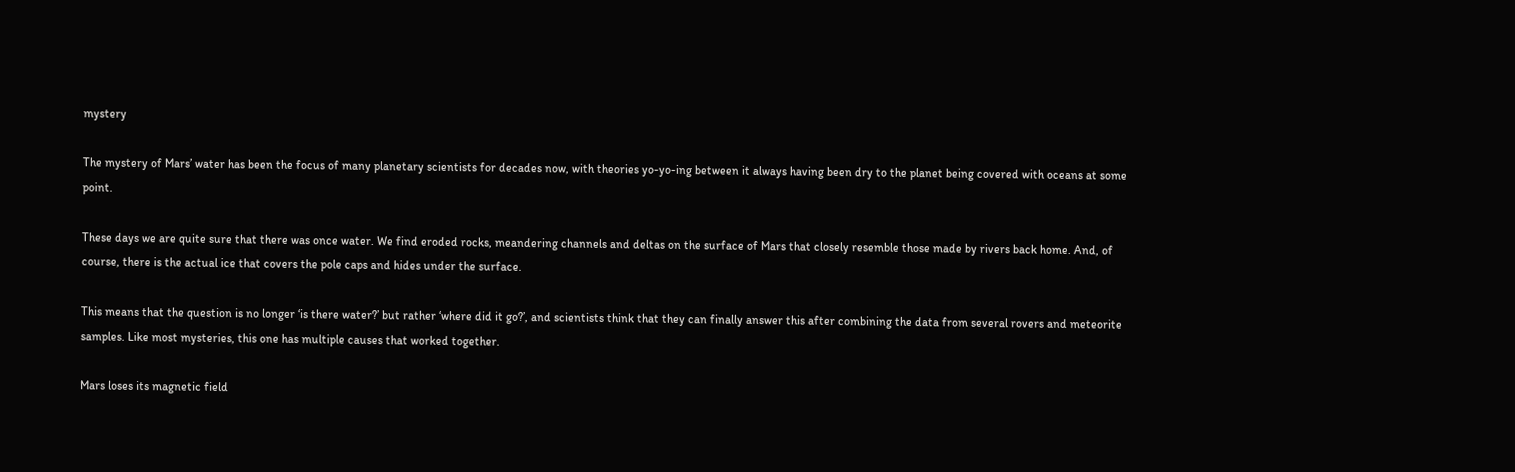mystery

The mystery of Mars’ water has been the focus of many planetary scientists for decades now, with theories yo-yo-ing between it always having been dry to the planet being covered with oceans at some point.

These days we are quite sure that there was once water. We find eroded rocks, meandering channels and deltas on the surface of Mars that closely resemble those made by rivers back home. And, of course, there is the actual ice that covers the pole caps and hides under the surface.

This means that the question is no longer ‘is there water?’ but rather ‘where did it go?’, and scientists think that they can finally answer this after combining the data from several rovers and meteorite samples. Like most mysteries, this one has multiple causes that worked together.

Mars loses its magnetic field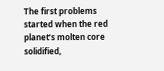The first problems started when the red planet’s molten core solidified,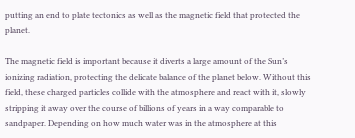putting an end to plate tectonics as well as the magnetic field that protected the planet.

The magnetic field is important because it diverts a large amount of the Sun’s ionizing radiation, protecting the delicate balance of the planet below. Without this field, these charged particles collide with the atmosphere and react with it, slowly stripping it away over the course of billions of years in a way comparable to sandpaper. Depending on how much water was in the atmosphere at this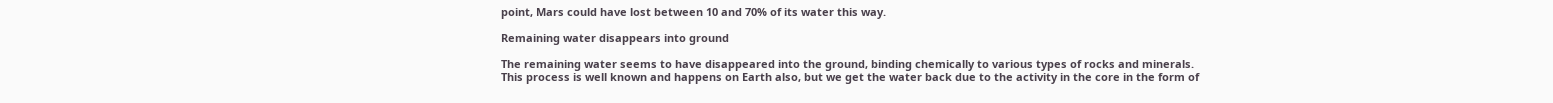point, Mars could have lost between 10 and 70% of its water this way.

Remaining water disappears into ground

The remaining water seems to have disappeared into the ground, binding chemically to various types of rocks and minerals. This process is well known and happens on Earth also, but we get the water back due to the activity in the core in the form of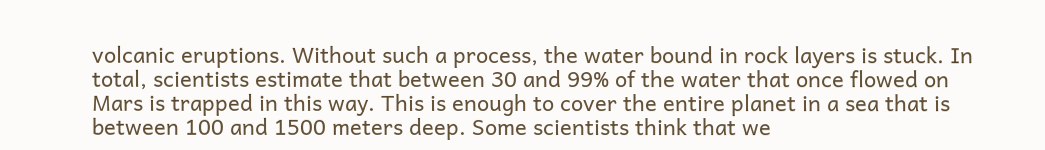volcanic eruptions. Without such a process, the water bound in rock layers is stuck. In total, scientists estimate that between 30 and 99% of the water that once flowed on Mars is trapped in this way. This is enough to cover the entire planet in a sea that is between 100 and 1500 meters deep. Some scientists think that we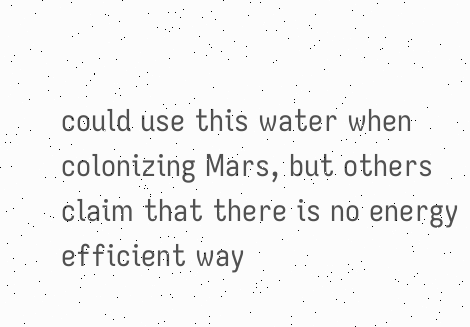could use this water when colonizing Mars, but others claim that there is no energy efficient way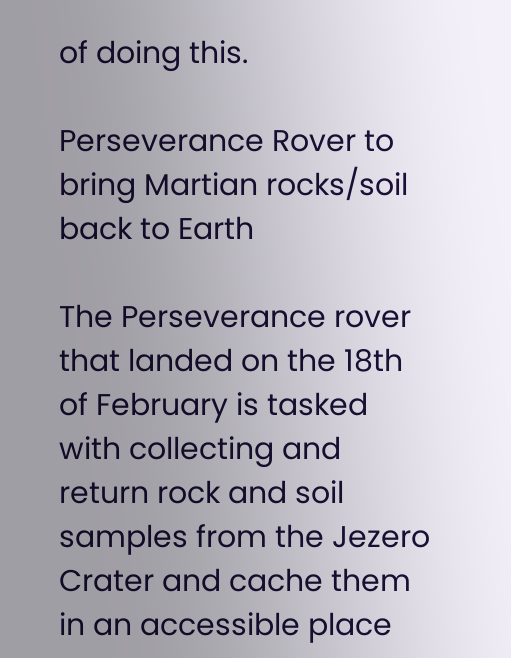of doing this.

Perseverance Rover to bring Martian rocks/soil back to Earth

The Perseverance rover that landed on the 18th of February is tasked with collecting and return rock and soil samples from the Jezero Crater and cache them in an accessible place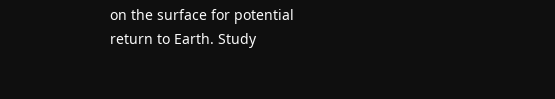on the surface for potential return to Earth. Study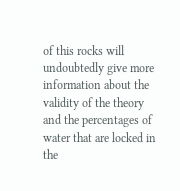of this rocks will undoubtedly give more information about the validity of the theory and the percentages of water that are locked in the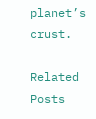planet’s crust.

Related Posts